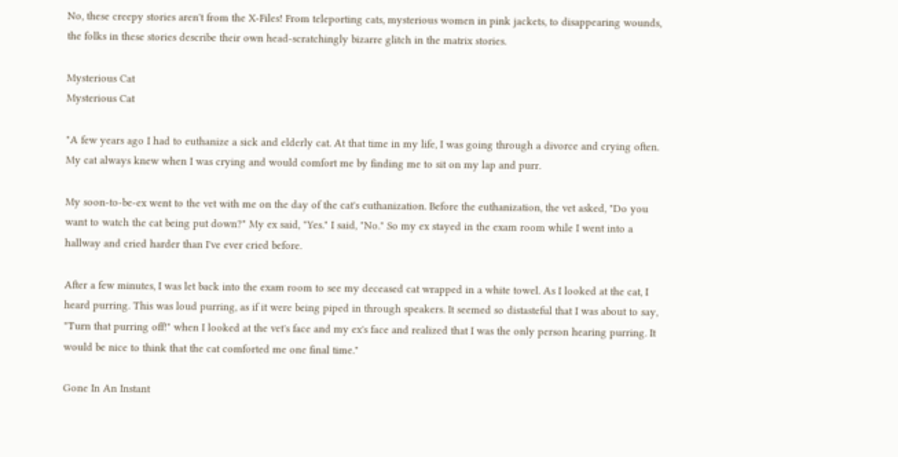No, these creepy stories aren't from the X-Files! From teleporting cats, mysterious women in pink jackets, to disappearing wounds, the folks in these stories describe their own head-scratchingly bizarre glitch in the matrix stories.

Mysterious Cat
Mysterious Cat

"A few years ago I had to euthanize a sick and elderly cat. At that time in my life, I was going through a divorce and crying often. My cat always knew when I was crying and would comfort me by finding me to sit on my lap and purr.

My soon-to-be-ex went to the vet with me on the day of the cat's euthanization. Before the euthanization, the vet asked, "Do you want to watch the cat being put down?" My ex said, "Yes." I said, "No." So my ex stayed in the exam room while I went into a hallway and cried harder than I've ever cried before.

After a few minutes, I was let back into the exam room to see my deceased cat wrapped in a white towel. As I looked at the cat, I heard purring. This was loud purring, as if it were being piped in through speakers. It seemed so distasteful that I was about to say, "Turn that purring off!" when I looked at the vet's face and my ex's face and realized that I was the only person hearing purring. It would be nice to think that the cat comforted me one final time."

Gone In An Instant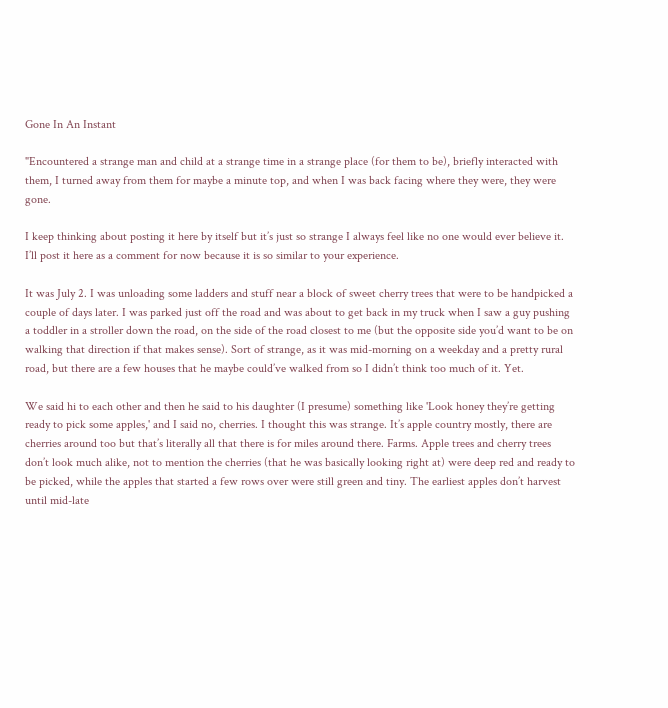Gone In An Instant

"Encountered a strange man and child at a strange time in a strange place (for them to be), briefly interacted with them, I turned away from them for maybe a minute top, and when I was back facing where they were, they were gone.

I keep thinking about posting it here by itself but it’s just so strange I always feel like no one would ever believe it. I’ll post it here as a comment for now because it is so similar to your experience.

It was July 2. I was unloading some ladders and stuff near a block of sweet cherry trees that were to be handpicked a couple of days later. I was parked just off the road and was about to get back in my truck when I saw a guy pushing a toddler in a stroller down the road, on the side of the road closest to me (but the opposite side you’d want to be on walking that direction if that makes sense). Sort of strange, as it was mid-morning on a weekday and a pretty rural road, but there are a few houses that he maybe could’ve walked from so I didn’t think too much of it. Yet.

We said hi to each other and then he said to his daughter (I presume) something like 'Look honey they’re getting ready to pick some apples,' and I said no, cherries. I thought this was strange. It’s apple country mostly, there are cherries around too but that’s literally all that there is for miles around there. Farms. Apple trees and cherry trees don’t look much alike, not to mention the cherries (that he was basically looking right at) were deep red and ready to be picked, while the apples that started a few rows over were still green and tiny. The earliest apples don’t harvest until mid-late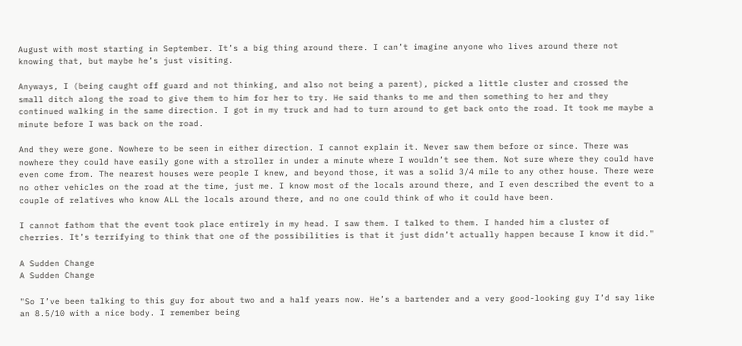August with most starting in September. It’s a big thing around there. I can’t imagine anyone who lives around there not knowing that, but maybe he’s just visiting.

Anyways, I (being caught off guard and not thinking, and also not being a parent), picked a little cluster and crossed the small ditch along the road to give them to him for her to try. He said thanks to me and then something to her and they continued walking in the same direction. I got in my truck and had to turn around to get back onto the road. It took me maybe a minute before I was back on the road.

And they were gone. Nowhere to be seen in either direction. I cannot explain it. Never saw them before or since. There was nowhere they could have easily gone with a stroller in under a minute where I wouldn’t see them. Not sure where they could have even come from. The nearest houses were people I knew, and beyond those, it was a solid 3/4 mile to any other house. There were no other vehicles on the road at the time, just me. I know most of the locals around there, and I even described the event to a couple of relatives who know ALL the locals around there, and no one could think of who it could have been.

I cannot fathom that the event took place entirely in my head. I saw them. I talked to them. I handed him a cluster of cherries. It’s terrifying to think that one of the possibilities is that it just didn’t actually happen because I know it did."

A Sudden Change
A Sudden Change

"So I’ve been talking to this guy for about two and a half years now. He’s a bartender and a very good-looking guy I’d say like an 8.5/10 with a nice body. I remember being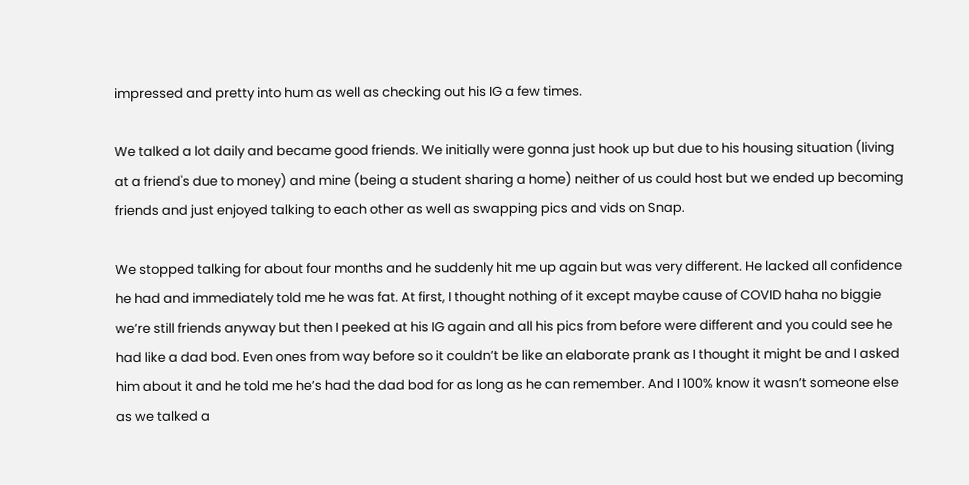impressed and pretty into hum as well as checking out his IG a few times.

We talked a lot daily and became good friends. We initially were gonna just hook up but due to his housing situation (living at a friend's due to money) and mine (being a student sharing a home) neither of us could host but we ended up becoming friends and just enjoyed talking to each other as well as swapping pics and vids on Snap.

We stopped talking for about four months and he suddenly hit me up again but was very different. He lacked all confidence he had and immediately told me he was fat. At first, I thought nothing of it except maybe cause of COVID haha no biggie we’re still friends anyway but then I peeked at his IG again and all his pics from before were different and you could see he had like a dad bod. Even ones from way before so it couldn’t be like an elaborate prank as I thought it might be and I asked him about it and he told me he’s had the dad bod for as long as he can remember. And I 100% know it wasn’t someone else as we talked a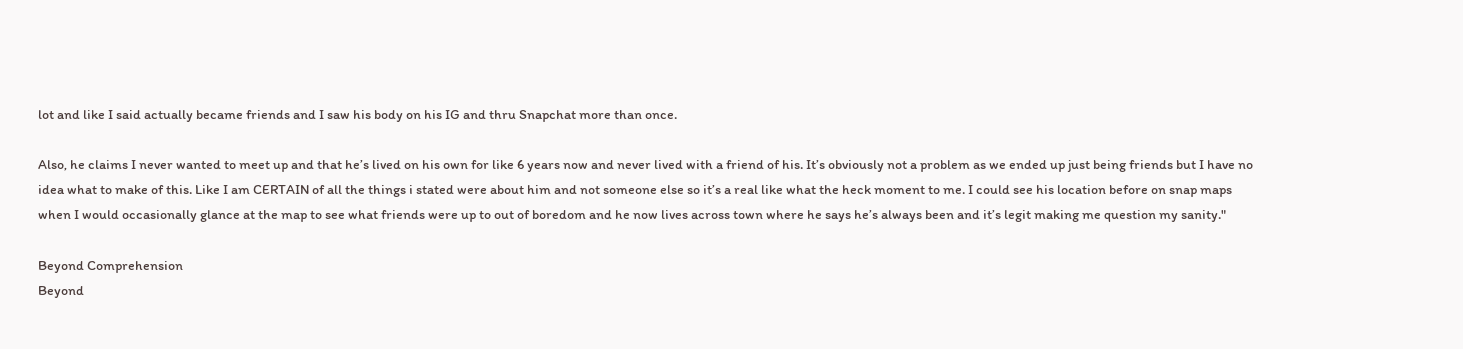lot and like I said actually became friends and I saw his body on his IG and thru Snapchat more than once.

Also, he claims I never wanted to meet up and that he’s lived on his own for like 6 years now and never lived with a friend of his. It’s obviously not a problem as we ended up just being friends but I have no idea what to make of this. Like I am CERTAIN of all the things i stated were about him and not someone else so it’s a real like what the heck moment to me. I could see his location before on snap maps when I would occasionally glance at the map to see what friends were up to out of boredom and he now lives across town where he says he’s always been and it’s legit making me question my sanity."

Beyond Comprehension
Beyond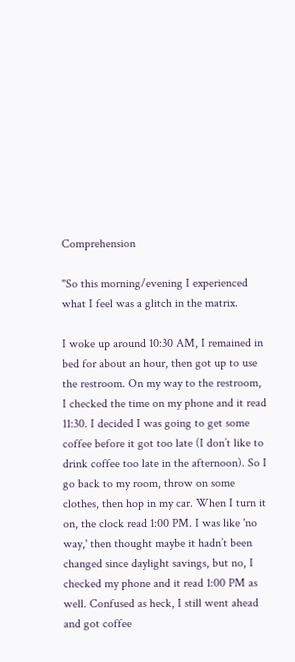Comprehension

"So this morning/evening I experienced what I feel was a glitch in the matrix.

I woke up around 10:30 AM, I remained in bed for about an hour, then got up to use the restroom. On my way to the restroom, I checked the time on my phone and it read 11:30. I decided I was going to get some coffee before it got too late (I don’t like to drink coffee too late in the afternoon). So I go back to my room, throw on some clothes, then hop in my car. When I turn it on, the clock read 1:00 PM. I was like 'no way,' then thought maybe it hadn’t been changed since daylight savings, but no, I checked my phone and it read 1:00 PM as well. Confused as heck, I still went ahead and got coffee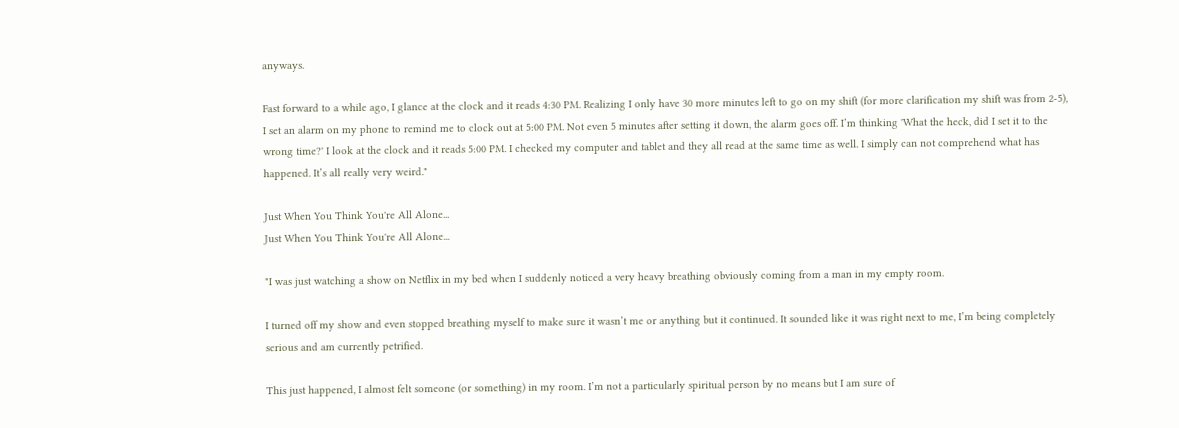anyways.

Fast forward to a while ago, I glance at the clock and it reads 4:30 PM. Realizing I only have 30 more minutes left to go on my shift (for more clarification my shift was from 2-5), I set an alarm on my phone to remind me to clock out at 5:00 PM. Not even 5 minutes after setting it down, the alarm goes off. I’m thinking 'What the heck, did I set it to the wrong time?' I look at the clock and it reads 5:00 PM. I checked my computer and tablet and they all read at the same time as well. I simply can not comprehend what has happened. It’s all really very weird."

Just When You Think You're All Alone...
Just When You Think You're All Alone...

"I was just watching a show on Netflix in my bed when I suddenly noticed a very heavy breathing obviously coming from a man in my empty room.

I turned off my show and even stopped breathing myself to make sure it wasn’t me or anything but it continued. It sounded like it was right next to me, I’m being completely serious and am currently petrified.

This just happened, I almost felt someone (or something) in my room. I’m not a particularly spiritual person by no means but I am sure of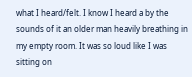what I heard/felt. I know I heard a by the sounds of it an older man heavily breathing in my empty room. It was so loud like I was sitting on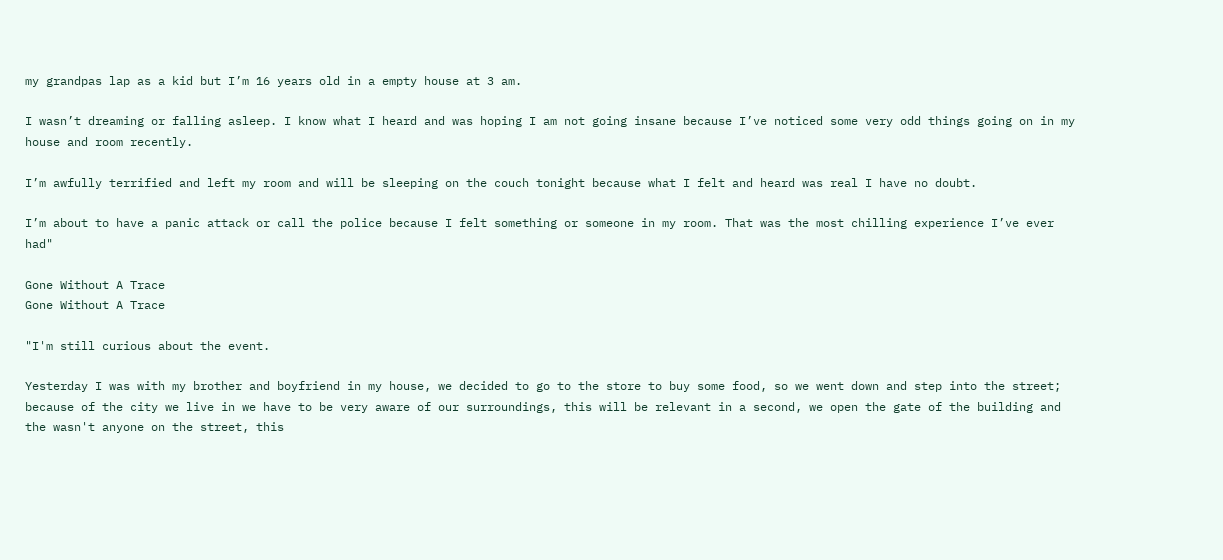my grandpas lap as a kid but I’m 16 years old in a empty house at 3 am.

I wasn’t dreaming or falling asleep. I know what I heard and was hoping I am not going insane because I’ve noticed some very odd things going on in my house and room recently.

I’m awfully terrified and left my room and will be sleeping on the couch tonight because what I felt and heard was real I have no doubt.

I’m about to have a panic attack or call the police because I felt something or someone in my room. That was the most chilling experience I’ve ever had"

Gone Without A Trace
Gone Without A Trace

"I'm still curious about the event.

Yesterday I was with my brother and boyfriend in my house, we decided to go to the store to buy some food, so we went down and step into the street; because of the city we live in we have to be very aware of our surroundings, this will be relevant in a second, we open the gate of the building and the wasn't anyone on the street, this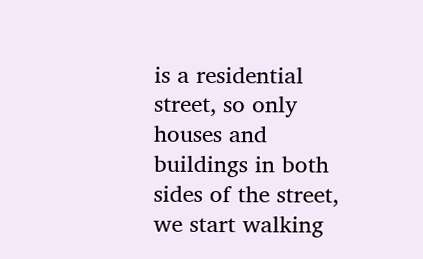is a residential street, so only houses and buildings in both sides of the street, we start walking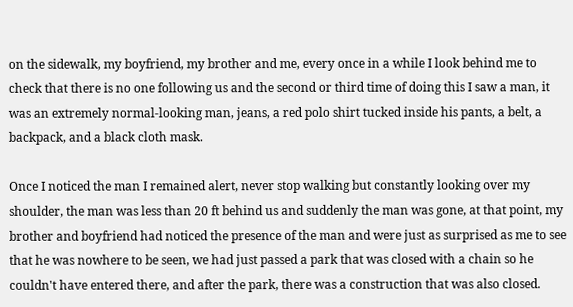on the sidewalk, my boyfriend, my brother and me, every once in a while I look behind me to check that there is no one following us and the second or third time of doing this I saw a man, it was an extremely normal-looking man, jeans, a red polo shirt tucked inside his pants, a belt, a backpack, and a black cloth mask.

Once I noticed the man I remained alert, never stop walking but constantly looking over my shoulder, the man was less than 20 ft behind us and suddenly the man was gone, at that point, my brother and boyfriend had noticed the presence of the man and were just as surprised as me to see that he was nowhere to be seen, we had just passed a park that was closed with a chain so he couldn't have entered there, and after the park, there was a construction that was also closed.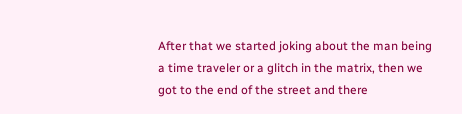After that we started joking about the man being a time traveler or a glitch in the matrix, then we got to the end of the street and there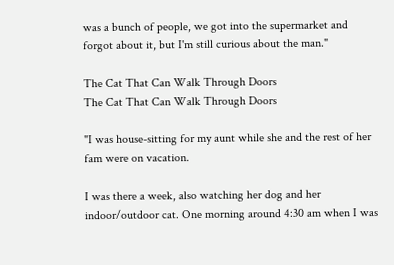was a bunch of people, we got into the supermarket and forgot about it, but I'm still curious about the man."

The Cat That Can Walk Through Doors
The Cat That Can Walk Through Doors

"I was house-sitting for my aunt while she and the rest of her fam were on vacation.

I was there a week, also watching her dog and her indoor/outdoor cat. One morning around 4:30 am when I was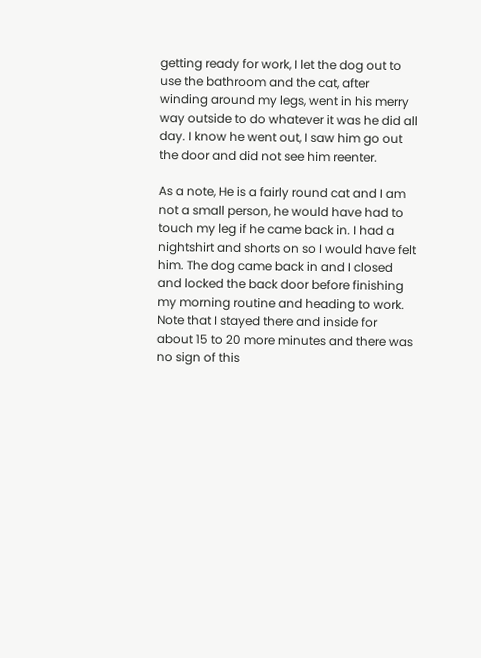getting ready for work, I let the dog out to use the bathroom and the cat, after winding around my legs, went in his merry way outside to do whatever it was he did all day. I know he went out, I saw him go out the door and did not see him reenter.

As a note, He is a fairly round cat and I am not a small person, he would have had to touch my leg if he came back in. I had a nightshirt and shorts on so I would have felt him. The dog came back in and I closed and locked the back door before finishing my morning routine and heading to work. Note that I stayed there and inside for about 15 to 20 more minutes and there was no sign of this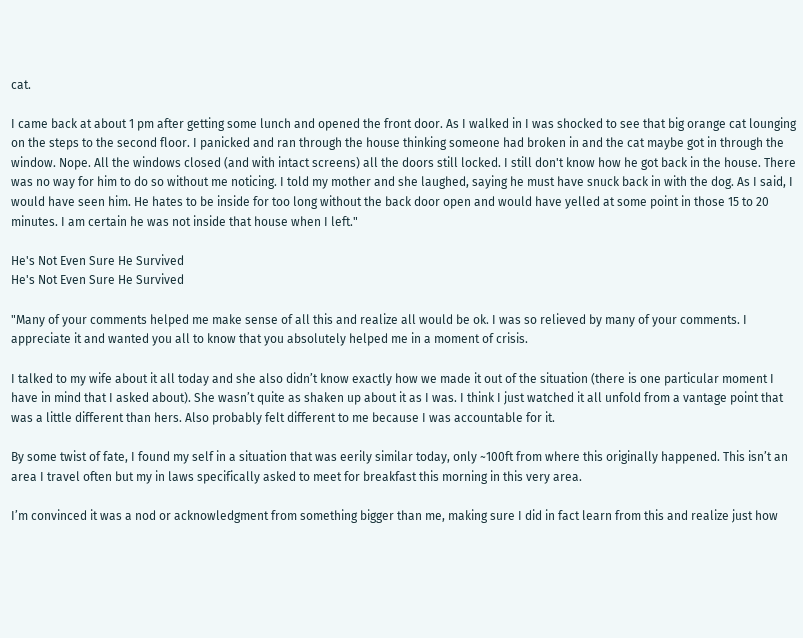cat.

I came back at about 1 pm after getting some lunch and opened the front door. As I walked in I was shocked to see that big orange cat lounging on the steps to the second floor. I panicked and ran through the house thinking someone had broken in and the cat maybe got in through the window. Nope. All the windows closed (and with intact screens) all the doors still locked. I still don't know how he got back in the house. There was no way for him to do so without me noticing. I told my mother and she laughed, saying he must have snuck back in with the dog. As I said, I would have seen him. He hates to be inside for too long without the back door open and would have yelled at some point in those 15 to 20 minutes. I am certain he was not inside that house when I left."

He's Not Even Sure He Survived
He's Not Even Sure He Survived

"Many of your comments helped me make sense of all this and realize all would be ok. I was so relieved by many of your comments. I appreciate it and wanted you all to know that you absolutely helped me in a moment of crisis.

I talked to my wife about it all today and she also didn’t know exactly how we made it out of the situation (there is one particular moment I have in mind that I asked about). She wasn’t quite as shaken up about it as I was. I think I just watched it all unfold from a vantage point that was a little different than hers. Also probably felt different to me because I was accountable for it.

By some twist of fate, I found my self in a situation that was eerily similar today, only ~100ft from where this originally happened. This isn’t an area I travel often but my in laws specifically asked to meet for breakfast this morning in this very area.

I’m convinced it was a nod or acknowledgment from something bigger than me, making sure I did in fact learn from this and realize just how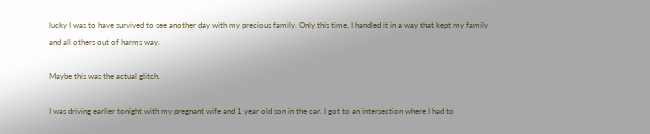lucky I was to have survived to see another day with my precious family. Only this time, I handled it in a way that kept my family and all others out of harms way.

Maybe this was the actual glitch.

I was driving earlier tonight with my pregnant wife and 1 year old son in the car. I got to an intersection where I had to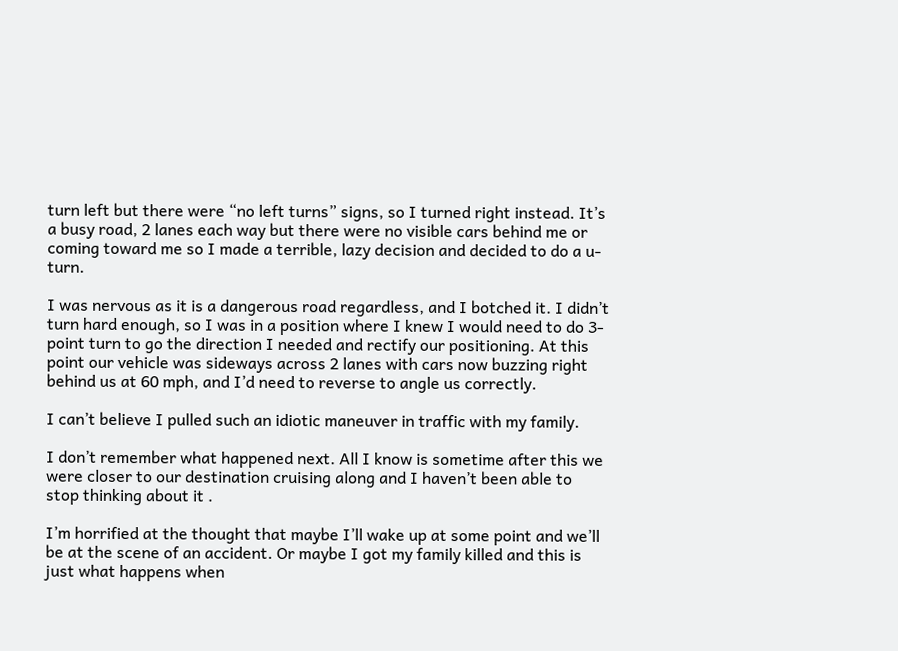turn left but there were “no left turns” signs, so I turned right instead. It’s a busy road, 2 lanes each way but there were no visible cars behind me or coming toward me so I made a terrible, lazy decision and decided to do a u-turn.

I was nervous as it is a dangerous road regardless, and I botched it. I didn’t turn hard enough, so I was in a position where I knew I would need to do 3-point turn to go the direction I needed and rectify our positioning. At this point our vehicle was sideways across 2 lanes with cars now buzzing right behind us at 60 mph, and I’d need to reverse to angle us correctly.

I can’t believe I pulled such an idiotic maneuver in traffic with my family.

I don’t remember what happened next. All I know is sometime after this we were closer to our destination cruising along and I haven’t been able to stop thinking about it .

I’m horrified at the thought that maybe I’ll wake up at some point and we’ll be at the scene of an accident. Or maybe I got my family killed and this is just what happens when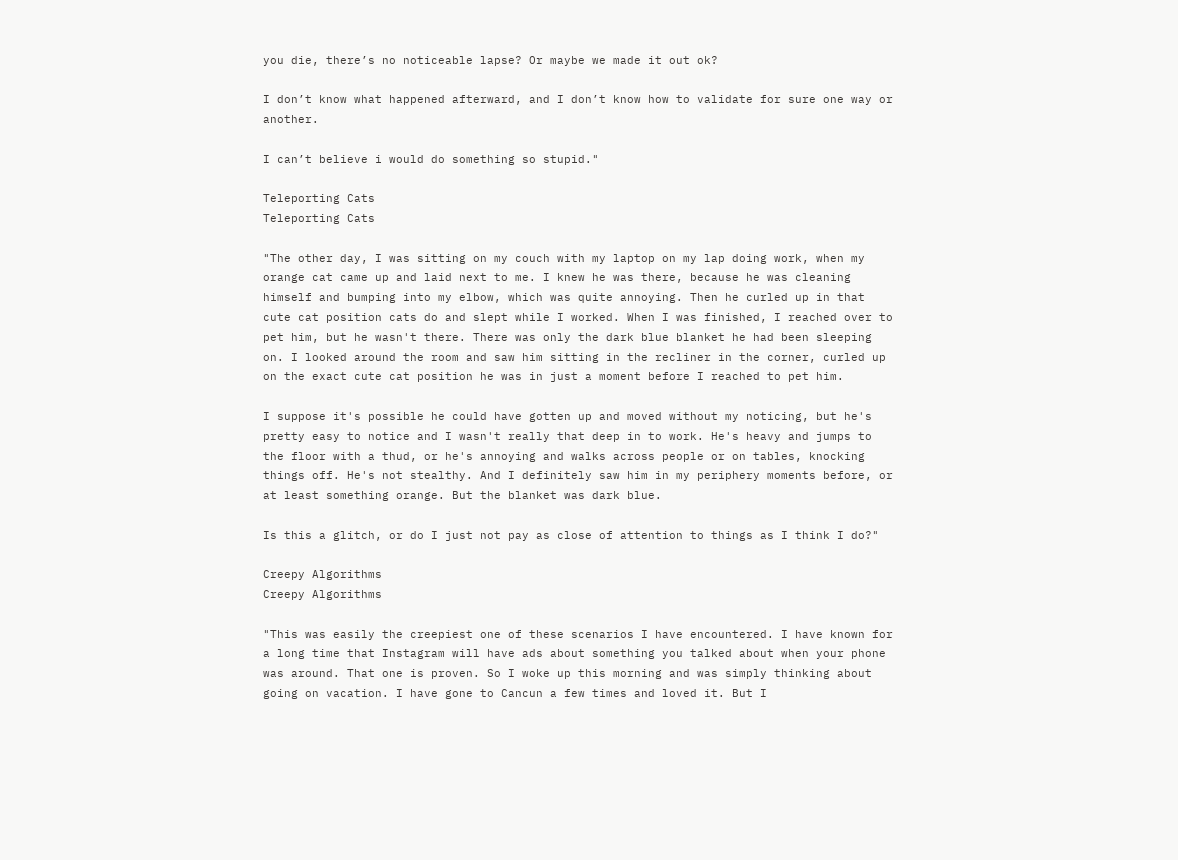you die, there’s no noticeable lapse? Or maybe we made it out ok?

I don’t know what happened afterward, and I don’t know how to validate for sure one way or another.

I can’t believe i would do something so stupid."

Teleporting Cats
Teleporting Cats

"The other day, I was sitting on my couch with my laptop on my lap doing work, when my orange cat came up and laid next to me. I knew he was there, because he was cleaning himself and bumping into my elbow, which was quite annoying. Then he curled up in that cute cat position cats do and slept while I worked. When I was finished, I reached over to pet him, but he wasn't there. There was only the dark blue blanket he had been sleeping on. I looked around the room and saw him sitting in the recliner in the corner, curled up on the exact cute cat position he was in just a moment before I reached to pet him.

I suppose it's possible he could have gotten up and moved without my noticing, but he's pretty easy to notice and I wasn't really that deep in to work. He's heavy and jumps to the floor with a thud, or he's annoying and walks across people or on tables, knocking things off. He's not stealthy. And I definitely saw him in my periphery moments before, or at least something orange. But the blanket was dark blue.

Is this a glitch, or do I just not pay as close of attention to things as I think I do?"

Creepy Algorithms
Creepy Algorithms

"This was easily the creepiest one of these scenarios I have encountered. I have known for a long time that Instagram will have ads about something you talked about when your phone was around. That one is proven. So I woke up this morning and was simply thinking about going on vacation. I have gone to Cancun a few times and loved it. But I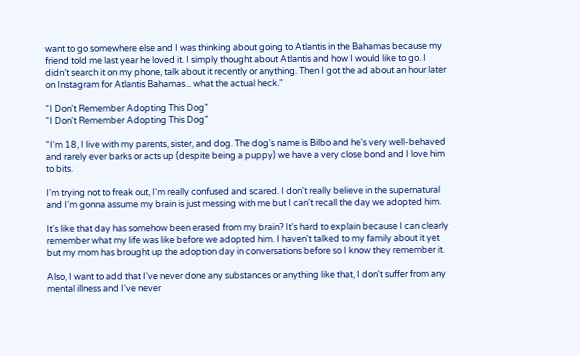want to go somewhere else and I was thinking about going to Atlantis in the Bahamas because my friend told me last year he loved it. I simply thought about Atlantis and how I would like to go. I didn’t search it on my phone, talk about it recently or anything. Then I got the ad about an hour later on Instagram for Atlantis Bahamas... what the actual heck."

"I Don't Remember Adopting This Dog"
"I Don't Remember Adopting This Dog"

"I'm 18, I live with my parents, sister, and dog. The dog's name is Bilbo and he's very well-behaved and rarely ever barks or acts up (despite being a puppy) we have a very close bond and I love him to bits.

I'm trying not to freak out, I'm really confused and scared. I don't really believe in the supernatural and I'm gonna assume my brain is just messing with me but I can't recall the day we adopted him.

It's like that day has somehow been erased from my brain? It's hard to explain because I can clearly remember what my life was like before we adopted him. I haven't talked to my family about it yet but my mom has brought up the adoption day in conversations before so I know they remember it.

Also, I want to add that I've never done any substances or anything like that, I don't suffer from any mental illness and I've never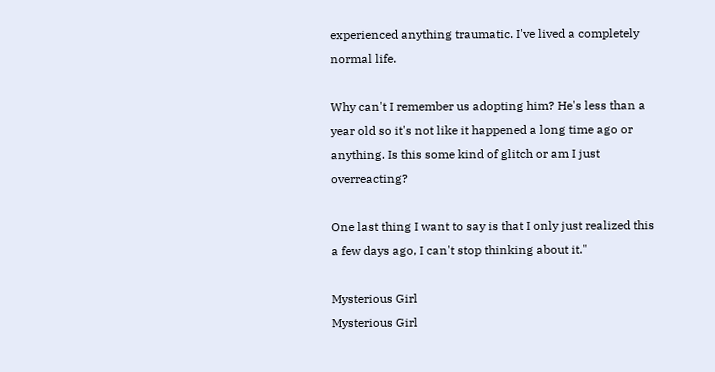experienced anything traumatic. I've lived a completely normal life.

Why can't I remember us adopting him? He's less than a year old so it's not like it happened a long time ago or anything. Is this some kind of glitch or am I just overreacting?

One last thing I want to say is that I only just realized this a few days ago, I can't stop thinking about it."

Mysterious Girl
Mysterious Girl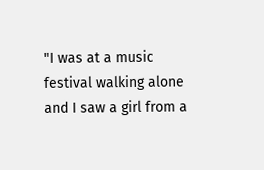"I was at a music festival walking alone and I saw a girl from a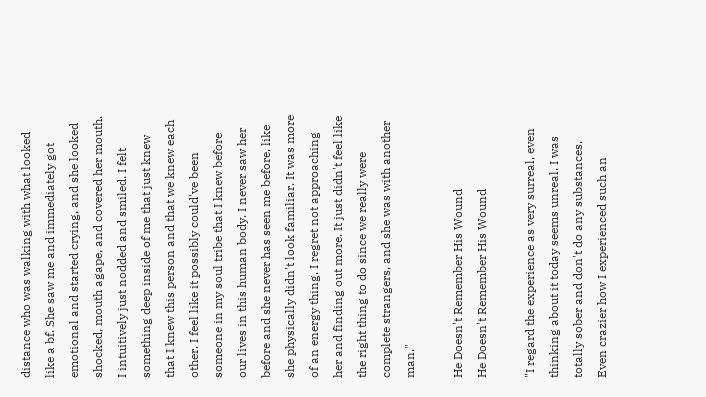distance who was walking with what looked like a bf. She saw me and immediately got emotional and started crying, and she looked shocked, mouth agape, and covered her mouth. I intuitively just nodded and smiled. I felt something deep inside of me that just knew that I knew this person and that we knew each other. I feel like it possibly could've been someone in my soul tribe that I knew before our lives in this human body. I never saw her before and she never has seen me before, like she physically didn't look familiar. It was more of an energy thing. I regret not approaching her and finding out more. It just didn't feel like the right thing to do since we really were complete strangers, and she was with another man."

He Doesn't Remember His Wound
He Doesn't Remember His Wound

"I regard the experience as very surreal, even thinking about it today seems unreal. I was totally sober and don't do any substances. Even crazier how I experienced such an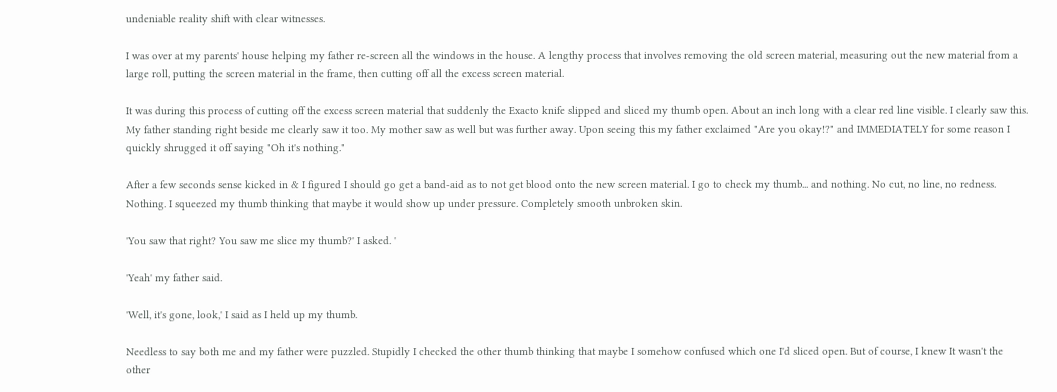undeniable reality shift with clear witnesses.

I was over at my parents' house helping my father re-screen all the windows in the house. A lengthy process that involves removing the old screen material, measuring out the new material from a large roll, putting the screen material in the frame, then cutting off all the excess screen material.

It was during this process of cutting off the excess screen material that suddenly the Exacto knife slipped and sliced my thumb open. About an inch long with a clear red line visible. I clearly saw this. My father standing right beside me clearly saw it too. My mother saw as well but was further away. Upon seeing this my father exclaimed "Are you okay!?" and IMMEDIATELY for some reason I quickly shrugged it off saying "Oh it's nothing."

After a few seconds sense kicked in & I figured I should go get a band-aid as to not get blood onto the new screen material. I go to check my thumb... and nothing. No cut, no line, no redness. Nothing. I squeezed my thumb thinking that maybe it would show up under pressure. Completely smooth unbroken skin.

'You saw that right? You saw me slice my thumb?' I asked. '

'Yeah' my father said.

'Well, it's gone, look,' I said as I held up my thumb.

Needless to say both me and my father were puzzled. Stupidly I checked the other thumb thinking that maybe I somehow confused which one I'd sliced open. But of course, I knew It wasn't the other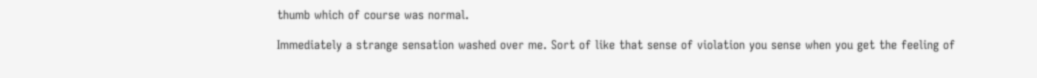thumb which of course was normal.

Immediately a strange sensation washed over me. Sort of like that sense of violation you sense when you get the feeling of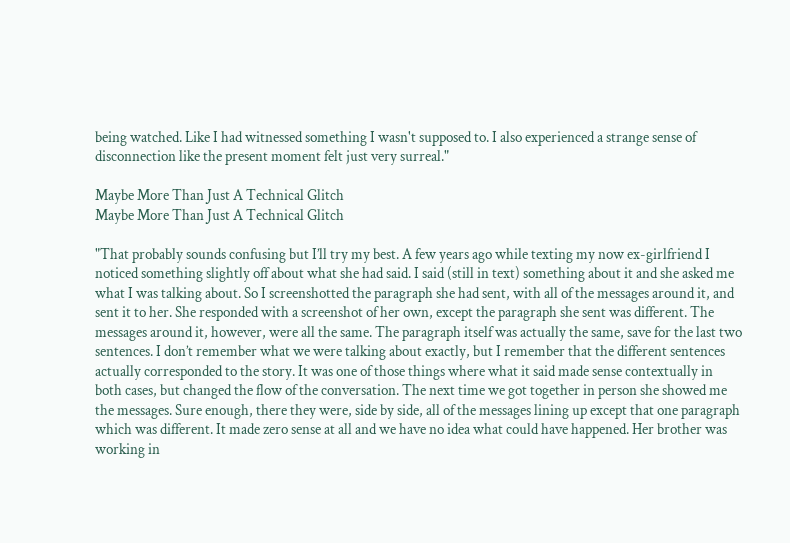being watched. Like I had witnessed something I wasn't supposed to. I also experienced a strange sense of disconnection like the present moment felt just very surreal."

Maybe More Than Just A Technical Glitch
Maybe More Than Just A Technical Glitch

"That probably sounds confusing but I’ll try my best. A few years ago while texting my now ex-girlfriend I noticed something slightly off about what she had said. I said (still in text) something about it and she asked me what I was talking about. So I screenshotted the paragraph she had sent, with all of the messages around it, and sent it to her. She responded with a screenshot of her own, except the paragraph she sent was different. The messages around it, however, were all the same. The paragraph itself was actually the same, save for the last two sentences. I don’t remember what we were talking about exactly, but I remember that the different sentences actually corresponded to the story. It was one of those things where what it said made sense contextually in both cases, but changed the flow of the conversation. The next time we got together in person she showed me the messages. Sure enough, there they were, side by side, all of the messages lining up except that one paragraph which was different. It made zero sense at all and we have no idea what could have happened. Her brother was working in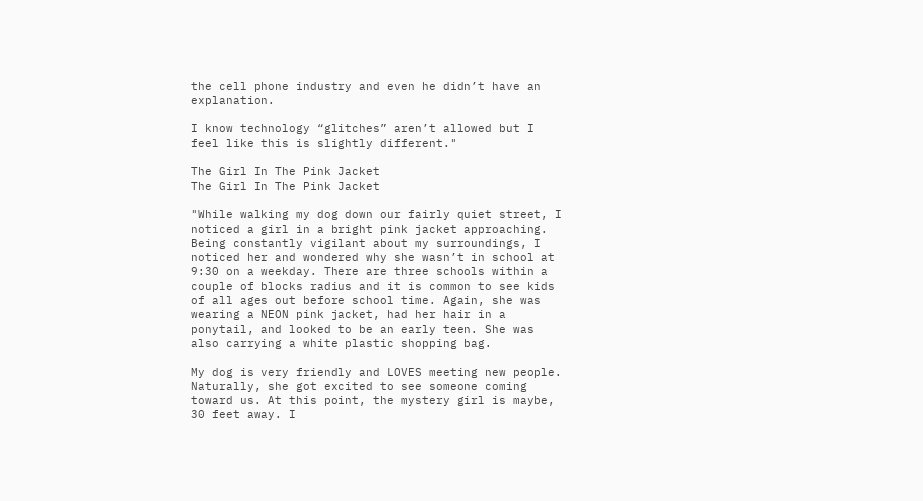the cell phone industry and even he didn’t have an explanation.

I know technology “glitches” aren’t allowed but I feel like this is slightly different."

The Girl In The Pink Jacket
The Girl In The Pink Jacket

"While walking my dog down our fairly quiet street, I noticed a girl in a bright pink jacket approaching. Being constantly vigilant about my surroundings, I noticed her and wondered why she wasn’t in school at 9:30 on a weekday. There are three schools within a couple of blocks radius and it is common to see kids of all ages out before school time. Again, she was wearing a NEON pink jacket, had her hair in a ponytail, and looked to be an early teen. She was also carrying a white plastic shopping bag.

My dog is very friendly and LOVES meeting new people. Naturally, she got excited to see someone coming toward us. At this point, the mystery girl is maybe, 30 feet away. I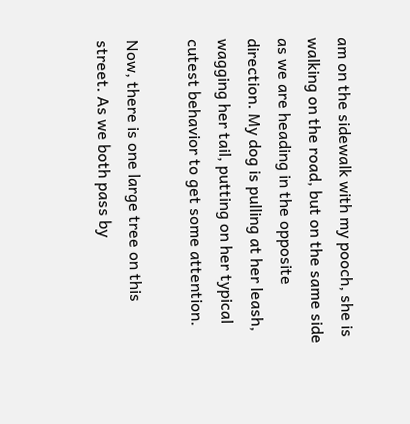am on the sidewalk with my pooch, she is walking on the road, but on the same side as we are heading in the opposite direction. My dog is pulling at her leash, wagging her tail, putting on her typical cutest behavior to get some attention.

Now, there is one large tree on this street. As we both pass by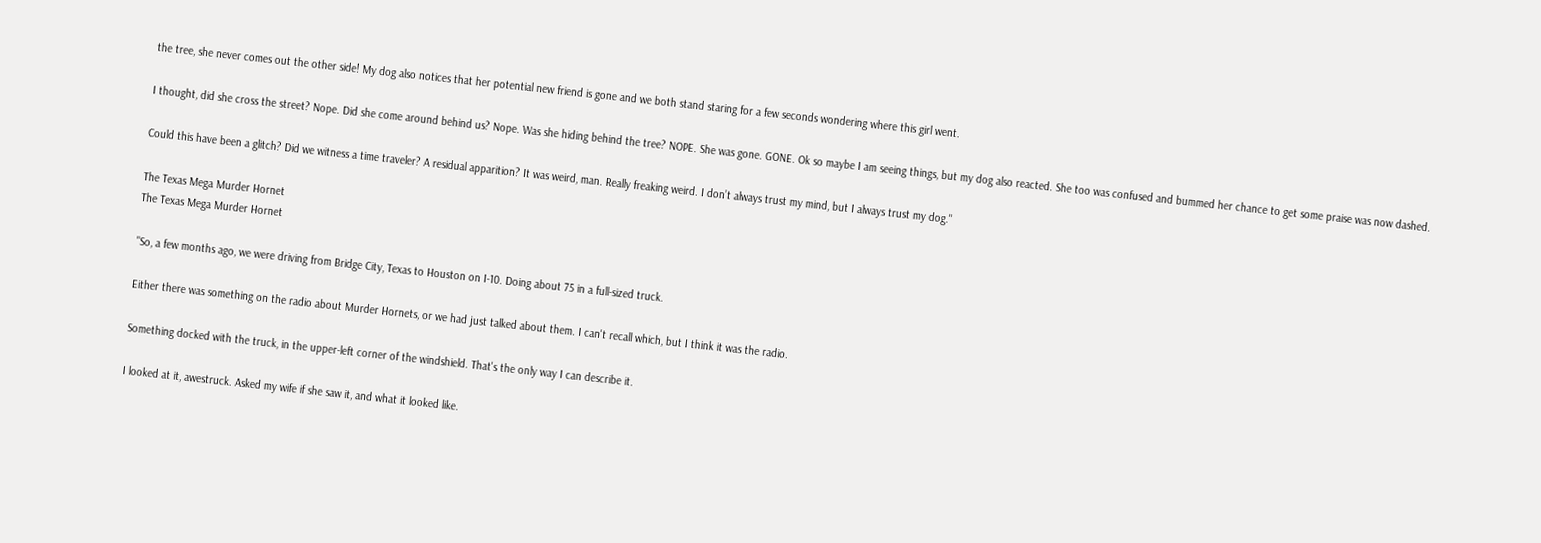the tree, she never comes out the other side! My dog also notices that her potential new friend is gone and we both stand staring for a few seconds wondering where this girl went.

I thought, did she cross the street? Nope. Did she come around behind us? Nope. Was she hiding behind the tree? NOPE. She was gone. GONE. Ok so maybe I am seeing things, but my dog also reacted. She too was confused and bummed her chance to get some praise was now dashed.

Could this have been a glitch? Did we witness a time traveler? A residual apparition? It was weird, man. Really freaking weird. I don’t always trust my mind, but I always trust my dog."

The Texas Mega Murder Hornet
The Texas Mega Murder Hornet

"So, a few months ago, we were driving from Bridge City, Texas to Houston on I-10. Doing about 75 in a full-sized truck.

Either there was something on the radio about Murder Hornets, or we had just talked about them. I can't recall which, but I think it was the radio.

Something docked with the truck, in the upper-left corner of the windshield. That's the only way I can describe it.

I looked at it, awestruck. Asked my wife if she saw it, and what it looked like.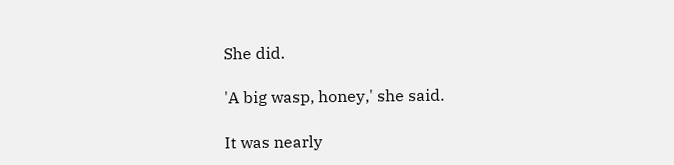She did.

'A big wasp, honey,' she said.

It was nearly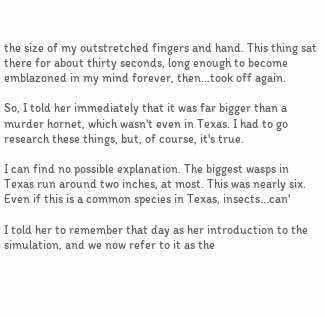the size of my outstretched fingers and hand. This thing sat there for about thirty seconds, long enough to become emblazoned in my mind forever, then...took off again.

So, I told her immediately that it was far bigger than a murder hornet, which wasn't even in Texas. I had to go research these things, but, of course, it's true.

I can find no possible explanation. The biggest wasps in Texas run around two inches, at most. This was nearly six. Even if this is a common species in Texas, insects...can'

I told her to remember that day as her introduction to the simulation, and we now refer to it as the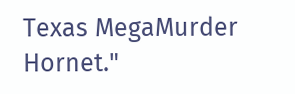Texas MegaMurder Hornet."